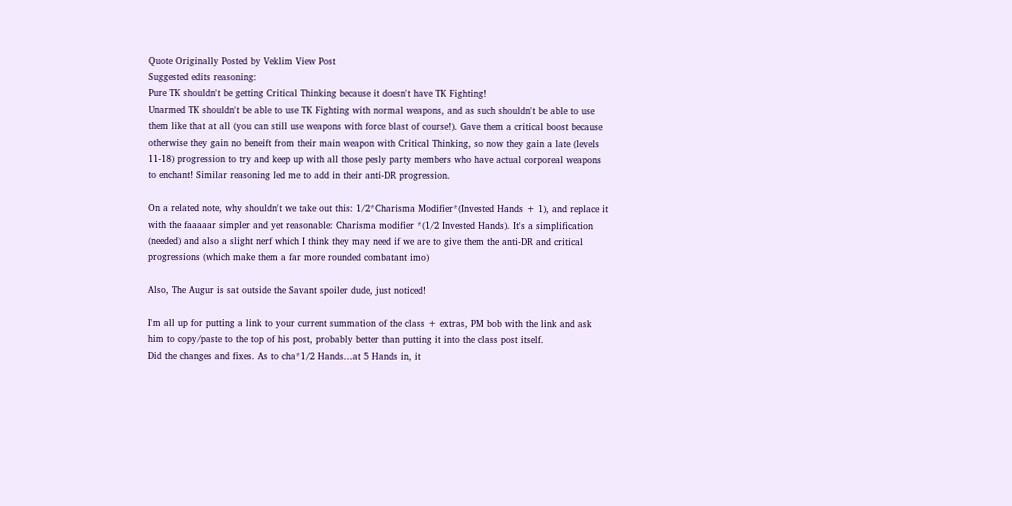Quote Originally Posted by Veklim View Post
Suggested edits reasoning:
Pure TK shouldn't be getting Critical Thinking because it doesn't have TK Fighting!
Unarmed TK shouldn't be able to use TK Fighting with normal weapons, and as such shouldn't be able to use them like that at all (you can still use weapons with force blast of course!). Gave them a critical boost because otherwise they gain no beneift from their main weapon with Critical Thinking, so now they gain a late (levels 11-18) progression to try and keep up with all those pesly party members who have actual corporeal weapons to enchant! Similar reasoning led me to add in their anti-DR progression.

On a related note, why shouldn't we take out this: 1/2*Charisma Modifier*(Invested Hands + 1), and replace it with the faaaaar simpler and yet reasonable: Charisma modifier *(1/2 Invested Hands). It's a simplification (needed) and also a slight nerf which I think they may need if we are to give them the anti-DR and critical progressions (which make them a far more rounded combatant imo)

Also, The Augur is sat outside the Savant spoiler dude, just noticed!

I'm all up for putting a link to your current summation of the class + extras, PM bob with the link and ask him to copy/paste to the top of his post, probably better than putting it into the class post itself.
Did the changes and fixes. As to cha*1/2 Hands...at 5 Hands in, it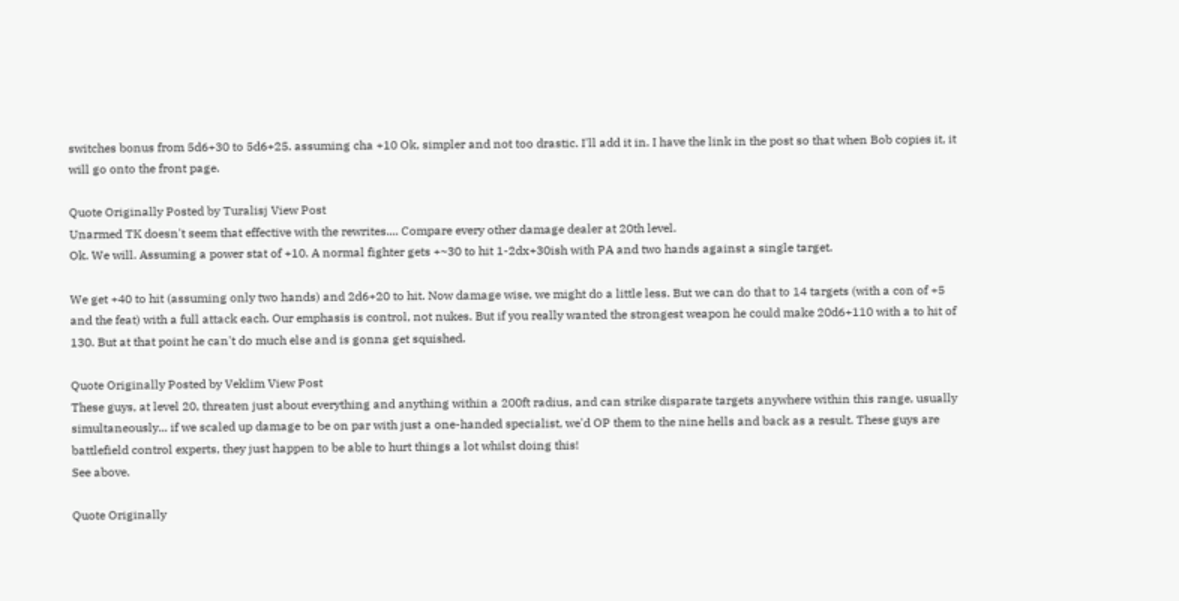switches bonus from 5d6+30 to 5d6+25. assuming cha +10 Ok, simpler and not too drastic. I'll add it in. I have the link in the post so that when Bob copies it, it will go onto the front page.

Quote Originally Posted by Turalisj View Post
Unarmed TK doesn't seem that effective with the rewrites.... Compare every other damage dealer at 20th level.
Ok. We will. Assuming a power stat of +10. A normal fighter gets +~30 to hit 1-2dx+30ish with PA and two hands against a single target.

We get +40 to hit (assuming only two hands) and 2d6+20 to hit. Now damage wise, we might do a little less. But we can do that to 14 targets (with a con of +5 and the feat) with a full attack each. Our emphasis is control, not nukes. But if you really wanted the strongest weapon he could make 20d6+110 with a to hit of 130. But at that point he can't do much else and is gonna get squished.

Quote Originally Posted by Veklim View Post
These guys, at level 20, threaten just about everything and anything within a 200ft radius, and can strike disparate targets anywhere within this range, usually simultaneously... if we scaled up damage to be on par with just a one-handed specialist, we'd OP them to the nine hells and back as a result. These guys are battlefield control experts, they just happen to be able to hurt things a lot whilst doing this!
See above.

Quote Originally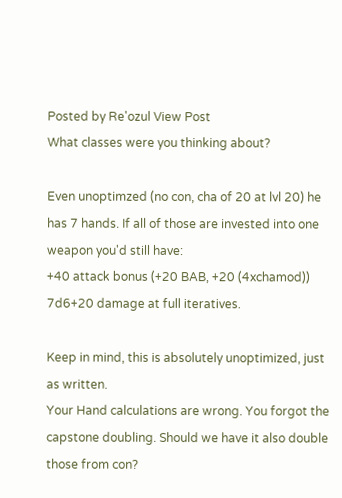Posted by Re'ozul View Post
What classes were you thinking about?

Even unoptimzed (no con, cha of 20 at lvl 20) he has 7 hands. If all of those are invested into one weapon you'd still have:
+40 attack bonus (+20 BAB, +20 (4xchamod))
7d6+20 damage at full iteratives.

Keep in mind, this is absolutely unoptimized, just as written.
Your Hand calculations are wrong. You forgot the capstone doubling. Should we have it also double those from con?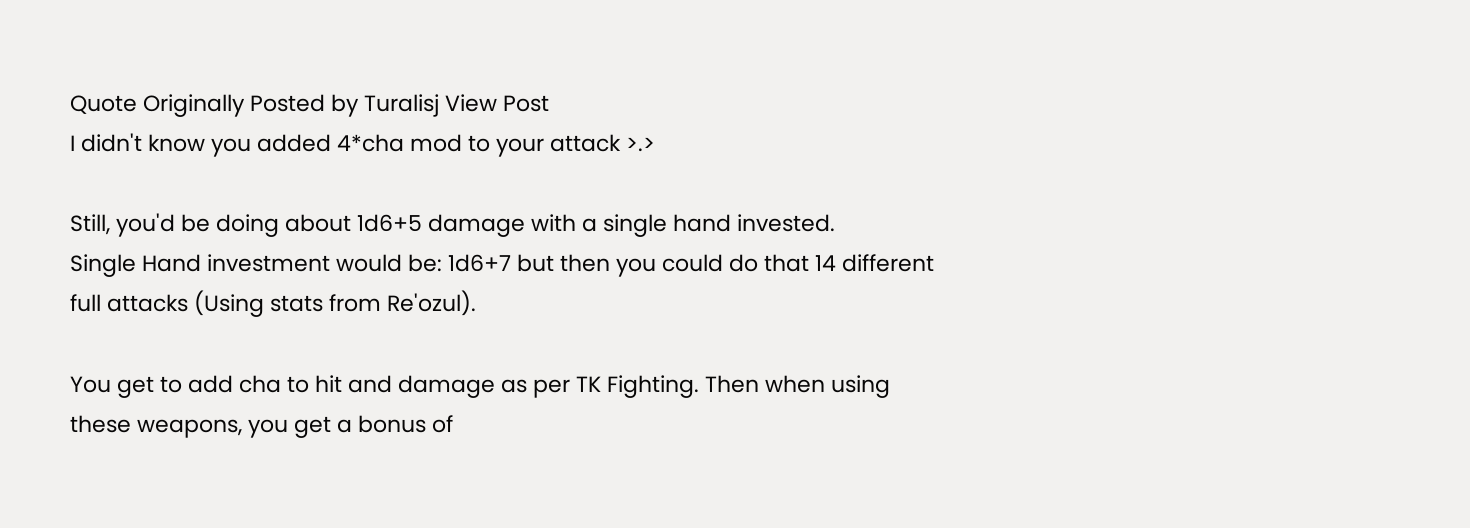Quote Originally Posted by Turalisj View Post
I didn't know you added 4*cha mod to your attack >.>

Still, you'd be doing about 1d6+5 damage with a single hand invested.
Single Hand investment would be: 1d6+7 but then you could do that 14 different full attacks (Using stats from Re'ozul).

You get to add cha to hit and damage as per TK Fighting. Then when using these weapons, you get a bonus of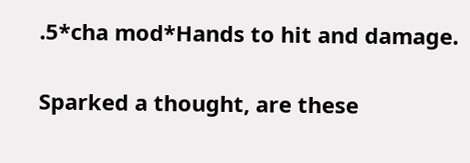.5*cha mod*Hands to hit and damage.

Sparked a thought, are these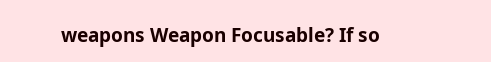weapons Weapon Focusable? If so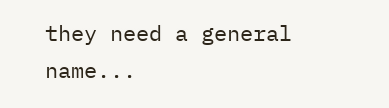they need a general name...